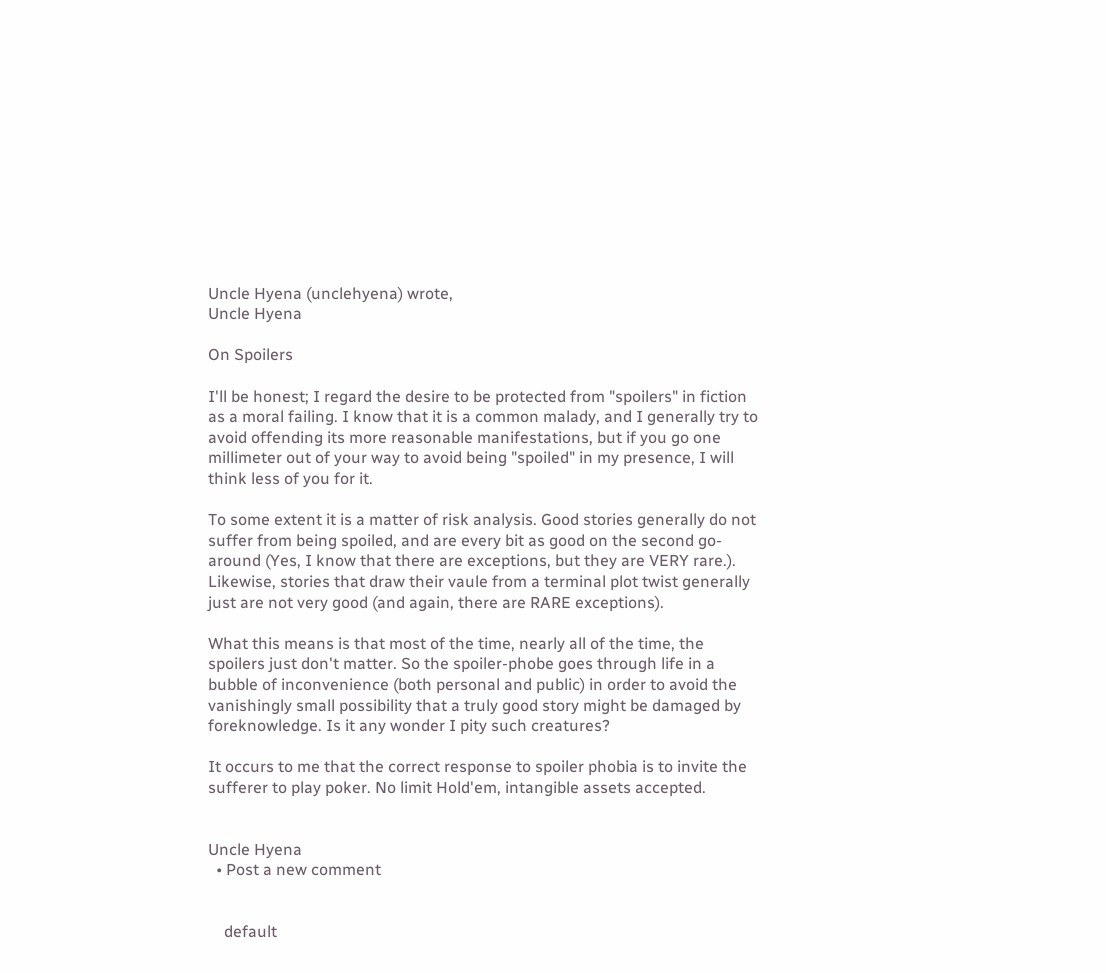Uncle Hyena (unclehyena) wrote,
Uncle Hyena

On Spoilers

I'll be honest; I regard the desire to be protected from "spoilers" in fiction as a moral failing. I know that it is a common malady, and I generally try to avoid offending its more reasonable manifestations, but if you go one millimeter out of your way to avoid being "spoiled" in my presence, I will think less of you for it.

To some extent it is a matter of risk analysis. Good stories generally do not suffer from being spoiled, and are every bit as good on the second go-around (Yes, I know that there are exceptions, but they are VERY rare.). Likewise, stories that draw their vaule from a terminal plot twist generally just are not very good (and again, there are RARE exceptions).

What this means is that most of the time, nearly all of the time, the spoilers just don't matter. So the spoiler-phobe goes through life in a bubble of inconvenience (both personal and public) in order to avoid the vanishingly small possibility that a truly good story might be damaged by foreknowledge. Is it any wonder I pity such creatures?

It occurs to me that the correct response to spoiler phobia is to invite the sufferer to play poker. No limit Hold'em, intangible assets accepted.


Uncle Hyena
  • Post a new comment


    default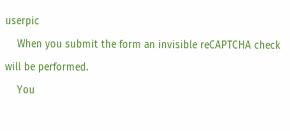userpic
    When you submit the form an invisible reCAPTCHA check will be performed.
    You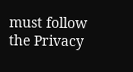must follow the Privacy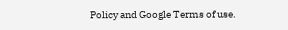Policy and Google Terms of use.